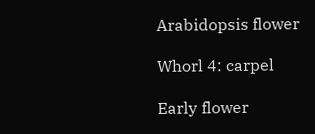Arabidopsis flower

Whorl 4: carpel

Early flower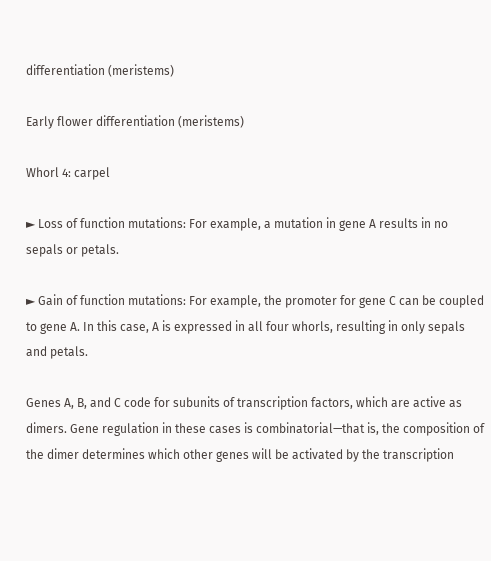differentiation (meristems)

Early flower differentiation (meristems)

Whorl 4: carpel

► Loss of function mutations: For example, a mutation in gene A results in no sepals or petals.

► Gain of function mutations: For example, the promoter for gene C can be coupled to gene A. In this case, A is expressed in all four whorls, resulting in only sepals and petals.

Genes A, B, and C code for subunits of transcription factors, which are active as dimers. Gene regulation in these cases is combinatorial—that is, the composition of the dimer determines which other genes will be activated by the transcription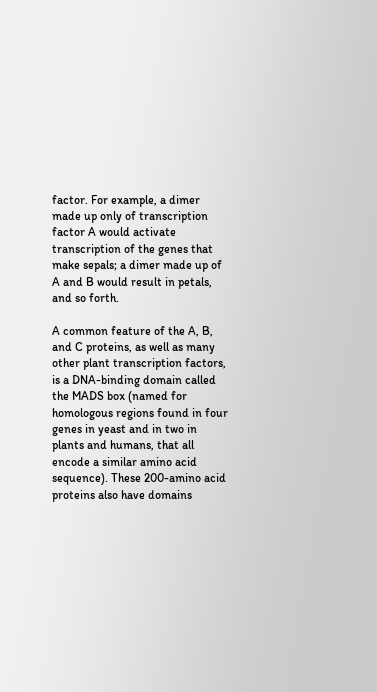factor. For example, a dimer made up only of transcription factor A would activate transcription of the genes that make sepals; a dimer made up of A and B would result in petals, and so forth.

A common feature of the A, B, and C proteins, as well as many other plant transcription factors, is a DNA-binding domain called the MADS box (named for homologous regions found in four genes in yeast and in two in plants and humans, that all encode a similar amino acid sequence). These 200-amino acid proteins also have domains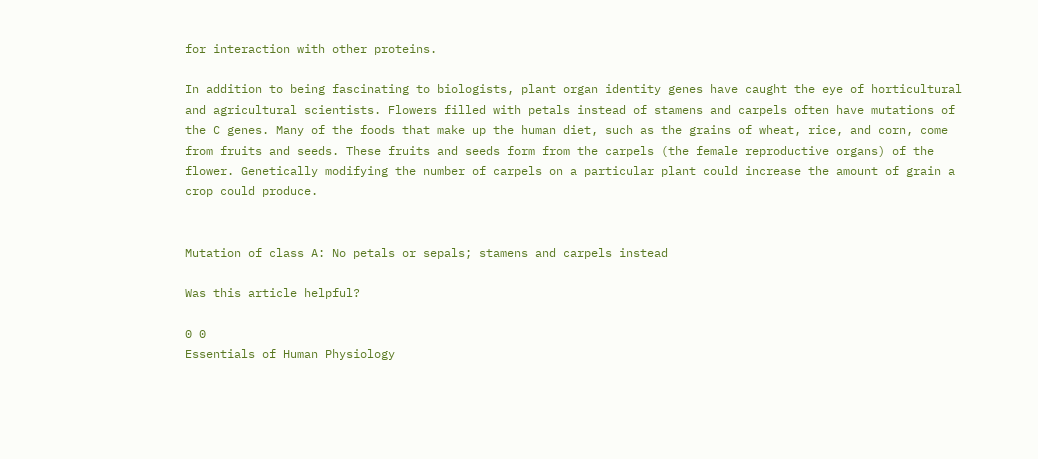for interaction with other proteins.

In addition to being fascinating to biologists, plant organ identity genes have caught the eye of horticultural and agricultural scientists. Flowers filled with petals instead of stamens and carpels often have mutations of the C genes. Many of the foods that make up the human diet, such as the grains of wheat, rice, and corn, come from fruits and seeds. These fruits and seeds form from the carpels (the female reproductive organs) of the flower. Genetically modifying the number of carpels on a particular plant could increase the amount of grain a crop could produce.


Mutation of class A: No petals or sepals; stamens and carpels instead

Was this article helpful?

0 0
Essentials of Human Physiology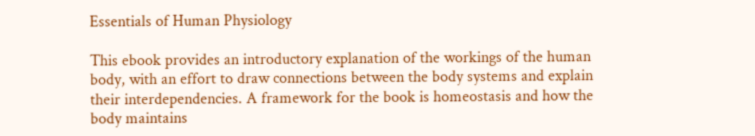Essentials of Human Physiology

This ebook provides an introductory explanation of the workings of the human body, with an effort to draw connections between the body systems and explain their interdependencies. A framework for the book is homeostasis and how the body maintains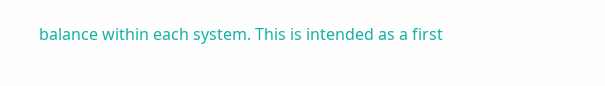balance within each system. This is intended as a first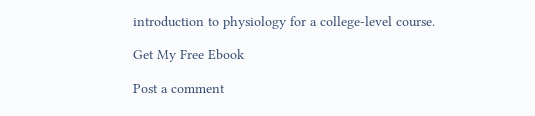introduction to physiology for a college-level course.

Get My Free Ebook

Post a comment